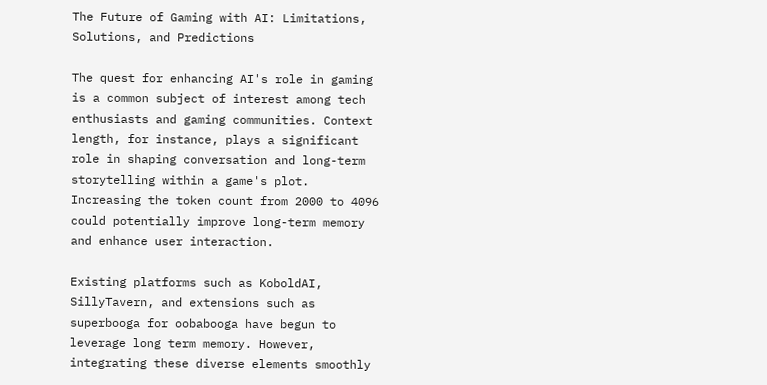The Future of Gaming with AI: Limitations, Solutions, and Predictions

The quest for enhancing AI's role in gaming is a common subject of interest among tech enthusiasts and gaming communities. Context length, for instance, plays a significant role in shaping conversation and long-term storytelling within a game's plot. Increasing the token count from 2000 to 4096 could potentially improve long-term memory and enhance user interaction.

Existing platforms such as KoboldAI, SillyTavern, and extensions such as superbooga for oobabooga have begun to leverage long term memory. However, integrating these diverse elements smoothly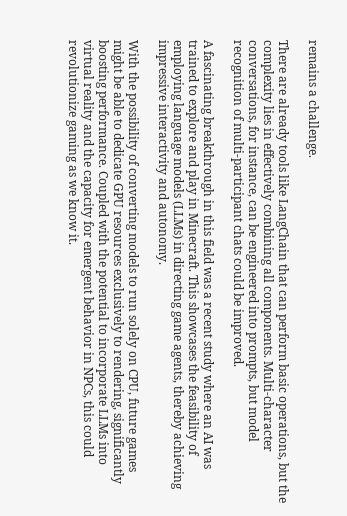remains a challenge.

There are already tools like LangChain that can perform basic operations, but the complexity lies in effectively combining all components. Multi-character conversations, for instance, can be engineered into prompts, but model recognition of multi-participant chats could be improved.

A fascinating breakthrough in this field was a recent study where an AI was trained to explore and play in Minecraft. This showcases the feasibility of employing language models (LLMs) in directing game agents, thereby achieving impressive interactivity and autonomy.

With the possibility of converting models to run solely on CPU, future games might be able to dedicate GPU resources exclusively to rendering, significantly boosting performance. Coupled with the potential to incorporate LLMs into virtual reality and the capacity for emergent behavior in NPCs, this could revolutionize gaming as we know it.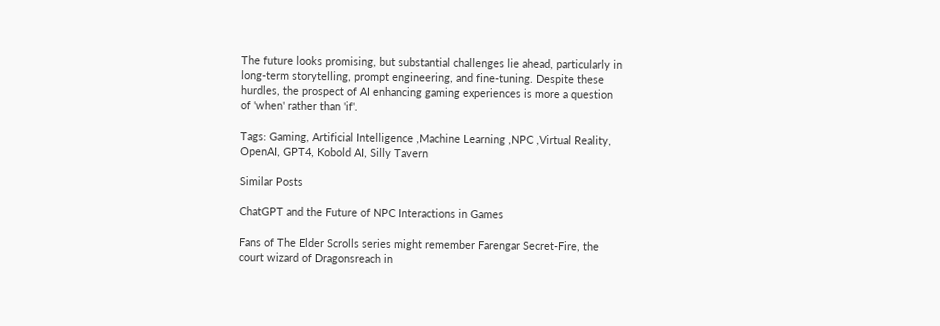The future looks promising, but substantial challenges lie ahead, particularly in long-term storytelling, prompt engineering, and fine-tuning. Despite these hurdles, the prospect of AI enhancing gaming experiences is more a question of 'when' rather than 'if'.

Tags: Gaming, Artificial Intelligence ,Machine Learning ,NPC ,Virtual Reality, OpenAI, GPT4, Kobold AI, Silly Tavern

Similar Posts

ChatGPT and the Future of NPC Interactions in Games

Fans of The Elder Scrolls series might remember Farengar Secret-Fire, the court wizard of Dragonsreach in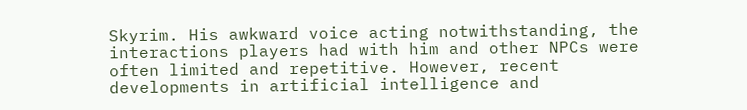Skyrim. His awkward voice acting notwithstanding, the interactions players had with him and other NPCs were often limited and repetitive. However, recent developments in artificial intelligence and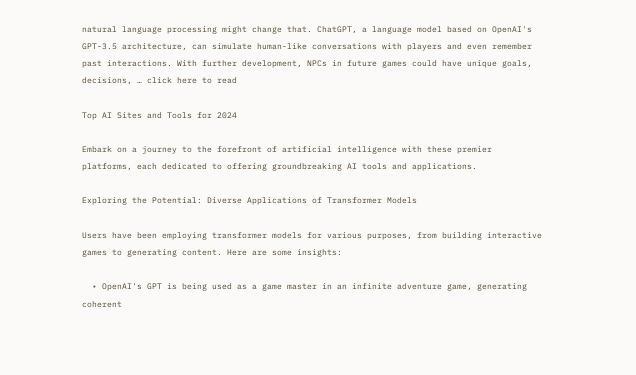natural language processing might change that. ChatGPT, a language model based on OpenAI's GPT-3.5 architecture, can simulate human-like conversations with players and even remember past interactions. With further development, NPCs in future games could have unique goals, decisions, … click here to read

Top AI Sites and Tools for 2024

Embark on a journey to the forefront of artificial intelligence with these premier platforms, each dedicated to offering groundbreaking AI tools and applications.

Exploring the Potential: Diverse Applications of Transformer Models

Users have been employing transformer models for various purposes, from building interactive games to generating content. Here are some insights:

  • OpenAI's GPT is being used as a game master in an infinite adventure game, generating coherent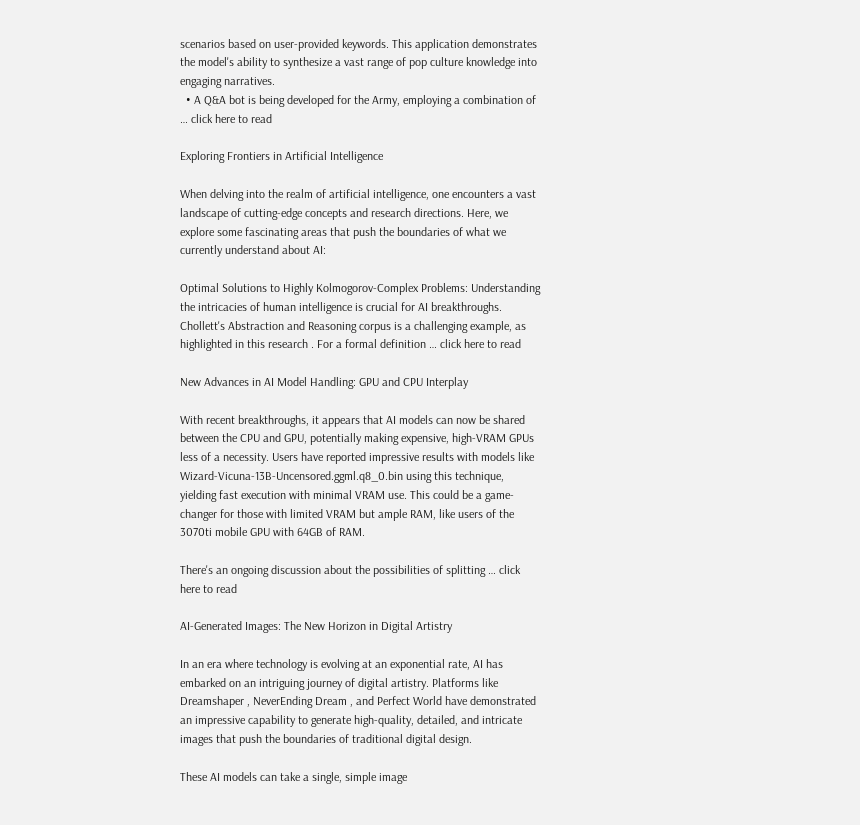scenarios based on user-provided keywords. This application demonstrates the model's ability to synthesize a vast range of pop culture knowledge into engaging narratives.
  • A Q&A bot is being developed for the Army, employing a combination of … click here to read

Exploring Frontiers in Artificial Intelligence

When delving into the realm of artificial intelligence, one encounters a vast landscape of cutting-edge concepts and research directions. Here, we explore some fascinating areas that push the boundaries of what we currently understand about AI:

Optimal Solutions to Highly Kolmogorov-Complex Problems: Understanding the intricacies of human intelligence is crucial for AI breakthroughs. Chollett's Abstraction and Reasoning corpus is a challenging example, as highlighted in this research . For a formal definition … click here to read

New Advances in AI Model Handling: GPU and CPU Interplay

With recent breakthroughs, it appears that AI models can now be shared between the CPU and GPU, potentially making expensive, high-VRAM GPUs less of a necessity. Users have reported impressive results with models like Wizard-Vicuna-13B-Uncensored.ggml.q8_0.bin using this technique, yielding fast execution with minimal VRAM use. This could be a game-changer for those with limited VRAM but ample RAM, like users of the 3070ti mobile GPU with 64GB of RAM.

There's an ongoing discussion about the possibilities of splitting … click here to read

AI-Generated Images: The New Horizon in Digital Artistry

In an era where technology is evolving at an exponential rate, AI has embarked on an intriguing journey of digital artistry. Platforms like Dreamshaper , NeverEnding Dream , and Perfect World have demonstrated an impressive capability to generate high-quality, detailed, and intricate images that push the boundaries of traditional digital design.

These AI models can take a single, simple image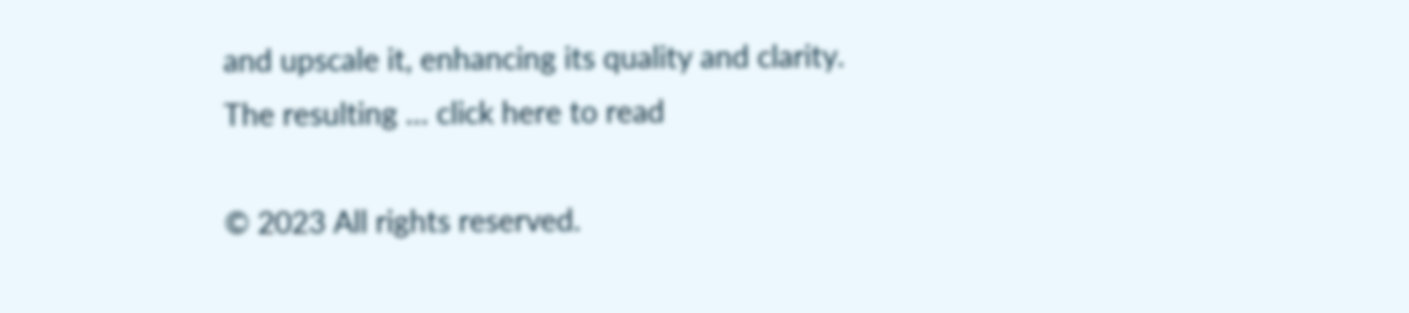and upscale it, enhancing its quality and clarity. The resulting … click here to read

© 2023 All rights reserved.